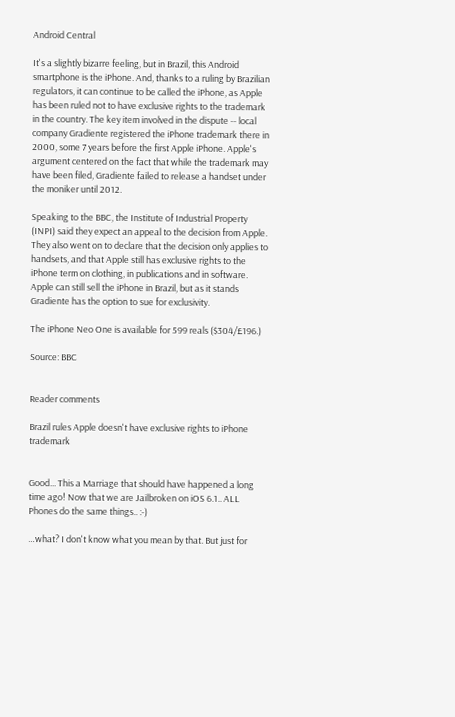Android Central

It's a slightly bizarre feeling, but in Brazil, this Android smartphone is the iPhone. And, thanks to a ruling by Brazilian regulators, it can continue to be called the iPhone, as Apple has been ruled not to have exclusive rights to the trademark in the country. The key item involved in the dispute -- local company Gradiente registered the iPhone trademark there in 2000, some 7 years before the first Apple iPhone. Apple's argument centered on the fact that while the trademark may have been filed, Gradiente failed to release a handset under the moniker until 2012.

Speaking to the BBC, the Institute of Industrial Property (INPI) said they expect an appeal to the decision from Apple. They also went on to declare that the decision only applies to handsets, and that Apple still has exclusive rights to the iPhone term on clothing, in publications and in software. Apple can still sell the iPhone in Brazil, but as it stands Gradiente has the option to sue for exclusivity.

The iPhone Neo One is available for 599 reals ($304/£196.)

Source: BBC


Reader comments

Brazil rules Apple doesn't have exclusive rights to iPhone trademark


Good... This a Marriage that should have happened a long time ago! Now that we are Jailbroken on iOS 6.1.. ALL Phones do the same things.. :-)

…what? I don't know what you mean by that. But just for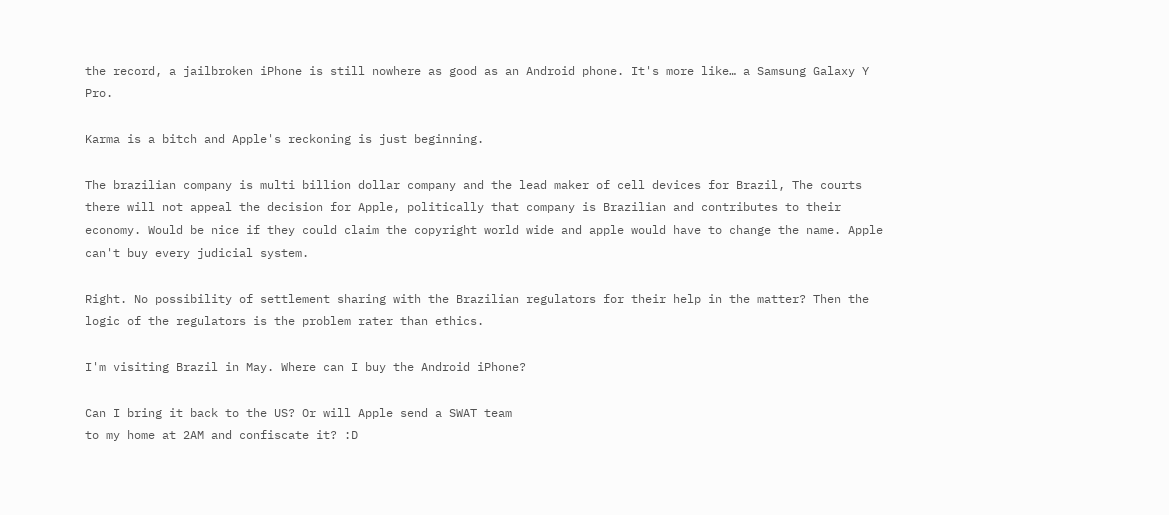the record, a jailbroken iPhone is still nowhere as good as an Android phone. It's more like… a Samsung Galaxy Y Pro.

Karma is a bitch and Apple's reckoning is just beginning.

The brazilian company is multi billion dollar company and the lead maker of cell devices for Brazil, The courts there will not appeal the decision for Apple, politically that company is Brazilian and contributes to their economy. Would be nice if they could claim the copyright world wide and apple would have to change the name. Apple can't buy every judicial system.

Right. No possibility of settlement sharing with the Brazilian regulators for their help in the matter? Then the logic of the regulators is the problem rater than ethics.

I'm visiting Brazil in May. Where can I buy the Android iPhone?

Can I bring it back to the US? Or will Apple send a SWAT team
to my home at 2AM and confiscate it? :D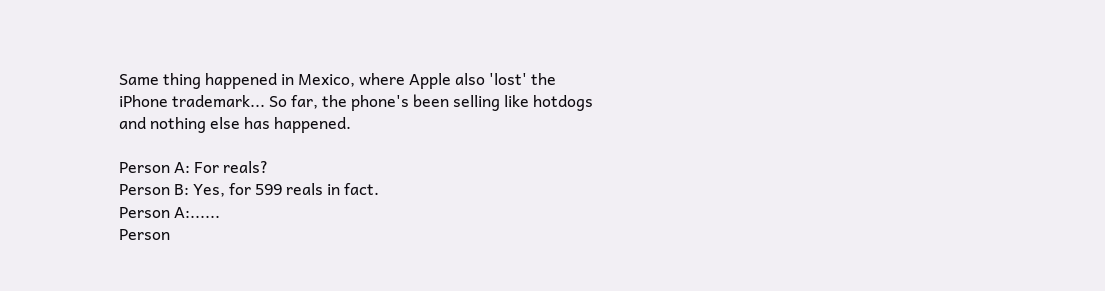Same thing happened in Mexico, where Apple also 'lost' the iPhone trademark... So far, the phone's been selling like hotdogs and nothing else has happened.

Person A: For reals?
Person B: Yes, for 599 reals in fact.
Person A:......
Person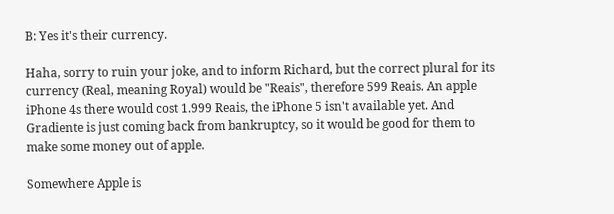B: Yes it's their currency.

Haha, sorry to ruin your joke, and to inform Richard, but the correct plural for its currency (Real, meaning Royal) would be "Reais", therefore 599 Reais. An apple iPhone 4s there would cost 1.999 Reais, the iPhone 5 isn't available yet. And Gradiente is just coming back from bankruptcy, so it would be good for them to make some money out of apple.

Somewhere Apple is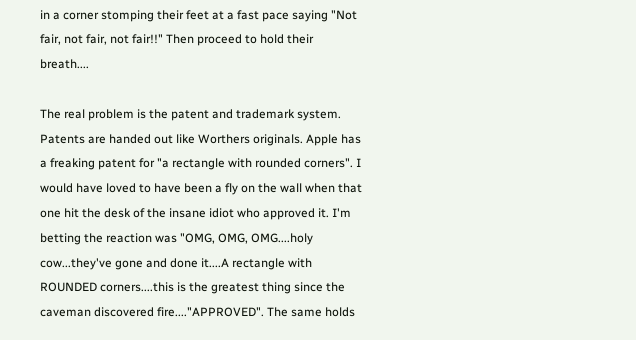in a corner stomping their feet at a fast pace saying "Not fair, not fair, not fair!!" Then proceed to hold their breath....

The real problem is the patent and trademark system. Patents are handed out like Worthers originals. Apple has a freaking patent for "a rectangle with rounded corners". I would have loved to have been a fly on the wall when that one hit the desk of the insane idiot who approved it. I'm betting the reaction was "OMG, OMG, OMG....holy cow...they've gone and done it....A rectangle with ROUNDED corners....this is the greatest thing since the caveman discovered fire...."APPROVED". The same holds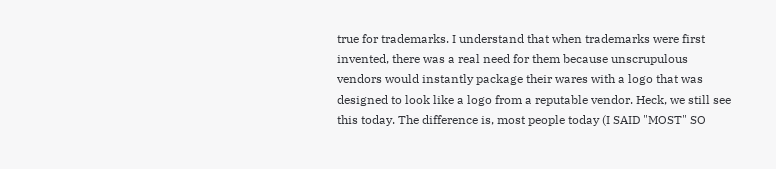true for trademarks. I understand that when trademarks were first invented, there was a real need for them because unscrupulous vendors would instantly package their wares with a logo that was designed to look like a logo from a reputable vendor. Heck, we still see this today. The difference is, most people today (I SAID "MOST" SO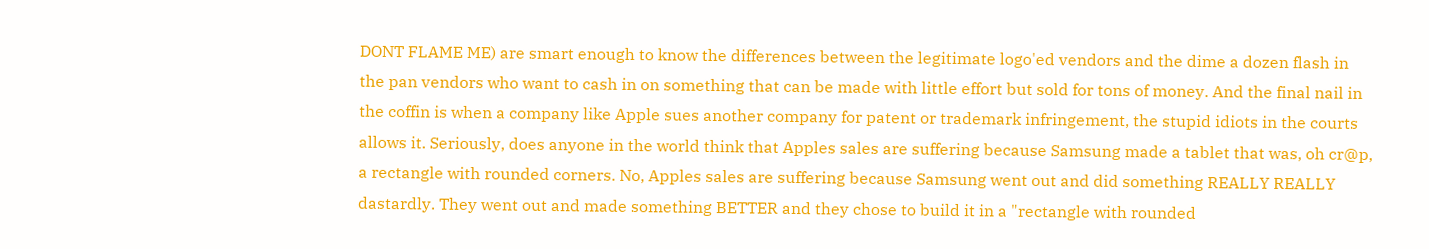DONT FLAME ME) are smart enough to know the differences between the legitimate logo'ed vendors and the dime a dozen flash in the pan vendors who want to cash in on something that can be made with little effort but sold for tons of money. And the final nail in the coffin is when a company like Apple sues another company for patent or trademark infringement, the stupid idiots in the courts allows it. Seriously, does anyone in the world think that Apples sales are suffering because Samsung made a tablet that was, oh cr@p, a rectangle with rounded corners. No, Apples sales are suffering because Samsung went out and did something REALLY REALLY dastardly. They went out and made something BETTER and they chose to build it in a "rectangle with rounded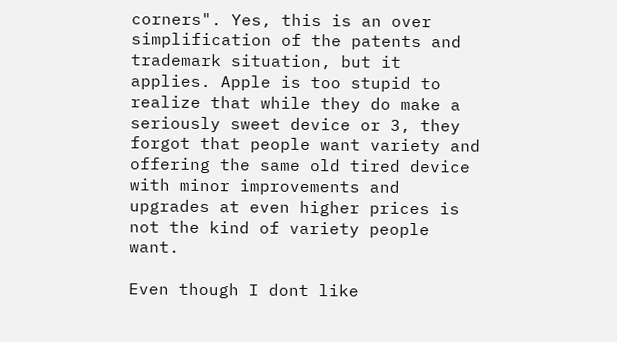corners". Yes, this is an over simplification of the patents and trademark situation, but it applies. Apple is too stupid to realize that while they do make a seriously sweet device or 3, they forgot that people want variety and offering the same old tired device with minor improvements and upgrades at even higher prices is not the kind of variety people want.

Even though I dont like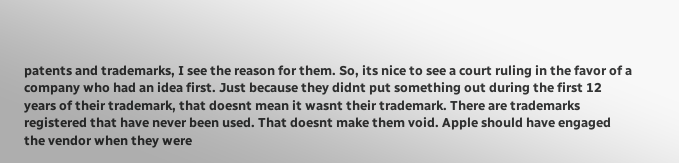patents and trademarks, I see the reason for them. So, its nice to see a court ruling in the favor of a company who had an idea first. Just because they didnt put something out during the first 12 years of their trademark, that doesnt mean it wasnt their trademark. There are trademarks registered that have never been used. That doesnt make them void. Apple should have engaged the vendor when they were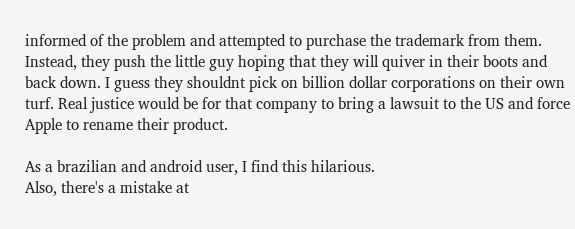informed of the problem and attempted to purchase the trademark from them. Instead, they push the little guy hoping that they will quiver in their boots and back down. I guess they shouldnt pick on billion dollar corporations on their own turf. Real justice would be for that company to bring a lawsuit to the US and force Apple to rename their product.

As a brazilian and android user, I find this hilarious.
Also, there's a mistake at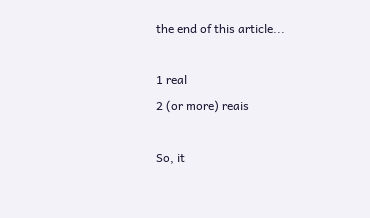the end of this article...

1 real
2 (or more) reais

So, it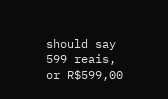should say 599 reais, or R$599,00